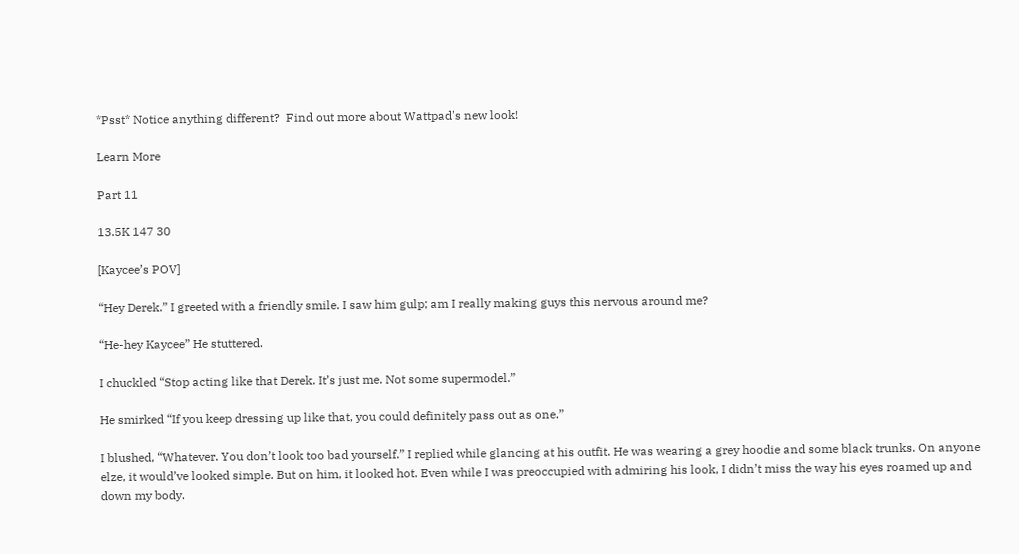*Psst* Notice anything different?  Find out more about Wattpad's new look!

Learn More

Part 11

13.5K 147 30

[Kaycee’s POV]

“Hey Derek.” I greeted with a friendly smile. I saw him gulp; am I really making guys this nervous around me?

“He-hey Kaycee” He stuttered.

I chuckled “Stop acting like that Derek. It’s just me. Not some supermodel.”

He smirked “If you keep dressing up like that, you could definitely pass out as one.”

I blushed, “Whatever. You don’t look too bad yourself.” I replied while glancing at his outfit. He was wearing a grey hoodie and some black trunks. On anyone elze, it would’ve looked simple. But on him, it looked hot. Even while I was preoccupied with admiring his look, I didn’t miss the way his eyes roamed up and down my body.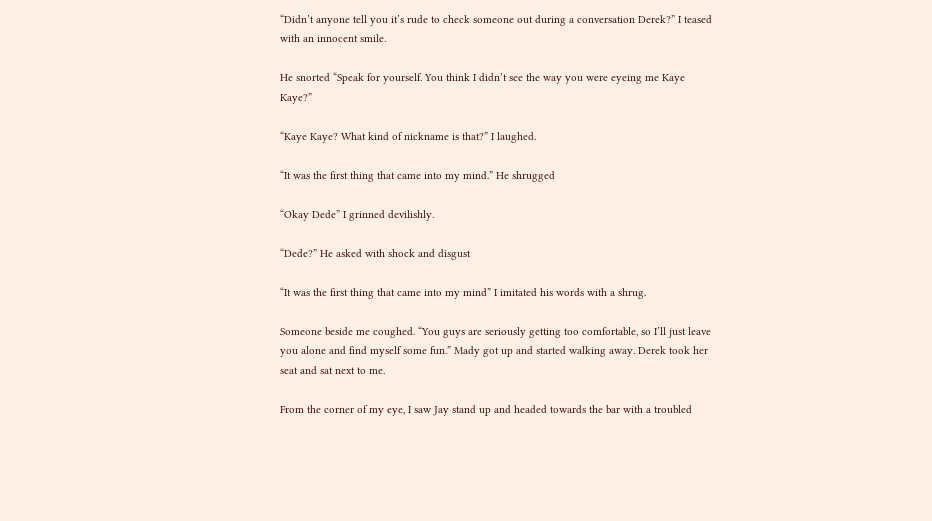“Didn’t anyone tell you it’s rude to check someone out during a conversation Derek?” I teased with an innocent smile.

He snorted “Speak for yourself. You think I didn’t see the way you were eyeing me Kaye Kaye?”

“Kaye Kaye? What kind of nickname is that?” I laughed.

“It was the first thing that came into my mind.” He shrugged

“Okay Dede” I grinned devilishly.

“Dede?” He asked with shock and disgust

“It was the first thing that came into my mind” I imitated his words with a shrug.

Someone beside me coughed. “You guys are seriously getting too comfortable, so I’ll just leave you alone and find myself some fun.” Mady got up and started walking away. Derek took her seat and sat next to me.

From the corner of my eye, I saw Jay stand up and headed towards the bar with a troubled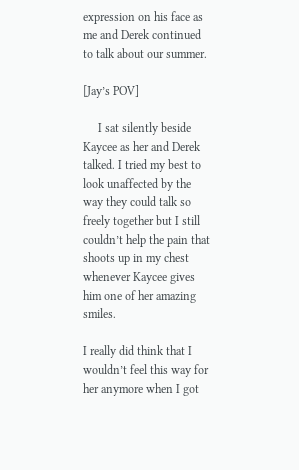expression on his face as me and Derek continued to talk about our summer.

[Jay’s POV]

     I sat silently beside Kaycee as her and Derek talked. I tried my best to look unaffected by the way they could talk so freely together but I still couldn’t help the pain that shoots up in my chest whenever Kaycee gives him one of her amazing smiles.

I really did think that I wouldn’t feel this way for her anymore when I got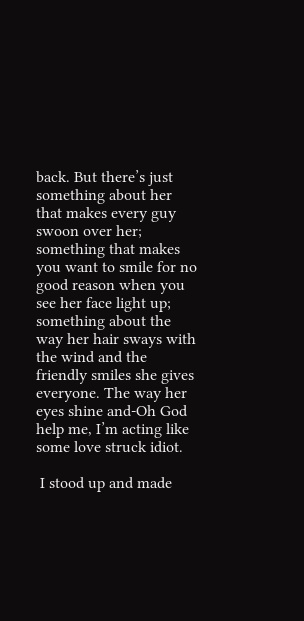back. But there’s just something about her that makes every guy swoon over her; something that makes you want to smile for no good reason when you see her face light up; something about the way her hair sways with the wind and the friendly smiles she gives everyone. The way her eyes shine and-Oh God help me, I’m acting like some love struck idiot.

 I stood up and made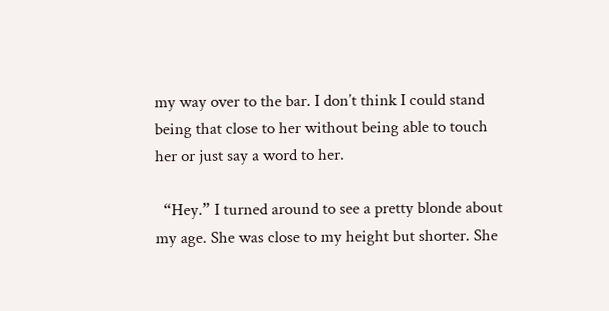my way over to the bar. I don’t think I could stand being that close to her without being able to touch her or just say a word to her.

  “Hey.” I turned around to see a pretty blonde about my age. She was close to my height but shorter. She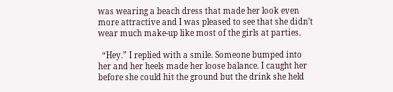was wearing a beach dress that made her look even more attractive and I was pleased to see that she didn’t wear much make-up like most of the girls at parties.

  “Hey.” I replied with a smile. Someone bumped into her and her heels made her loose balance. I caught her before she could hit the ground but the drink she held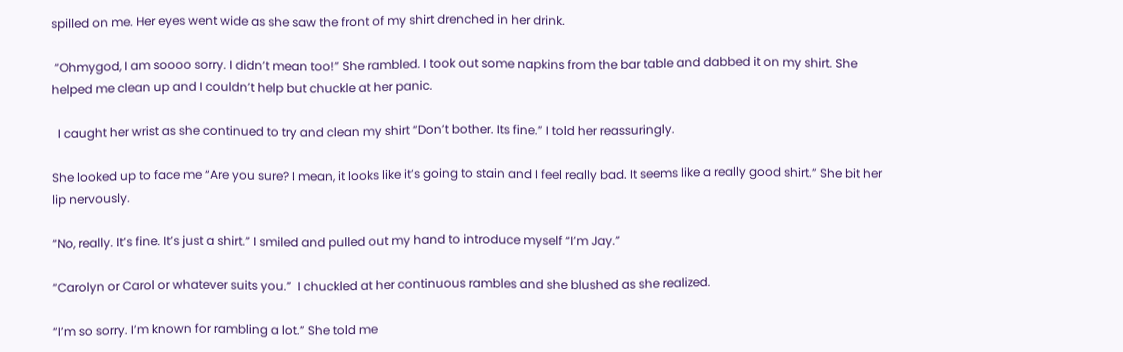spilled on me. Her eyes went wide as she saw the front of my shirt drenched in her drink.

 “Ohmygod, I am soooo sorry. I didn’t mean too!” She rambled. I took out some napkins from the bar table and dabbed it on my shirt. She helped me clean up and I couldn’t help but chuckle at her panic.

  I caught her wrist as she continued to try and clean my shirt “Don’t bother. Its fine.” I told her reassuringly.

She looked up to face me “Are you sure? I mean, it looks like it’s going to stain and I feel really bad. It seems like a really good shirt.” She bit her lip nervously.

“No, really. It’s fine. It’s just a shirt.” I smiled and pulled out my hand to introduce myself “I’m Jay.”

“Carolyn or Carol or whatever suits you.”  I chuckled at her continuous rambles and she blushed as she realized.

“I’m so sorry. I’m known for rambling a lot.” She told me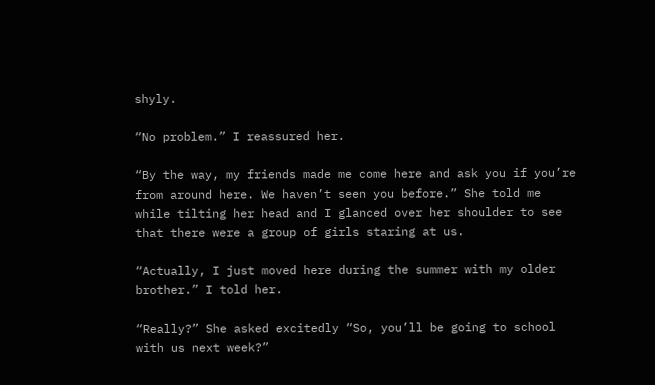shyly.

“No problem.” I reassured her.

“By the way, my friends made me come here and ask you if you’re from around here. We haven’t seen you before.” She told me while tilting her head and I glanced over her shoulder to see that there were a group of girls staring at us.

“Actually, I just moved here during the summer with my older brother.” I told her.

“Really?” She asked excitedly “So, you’ll be going to school with us next week?”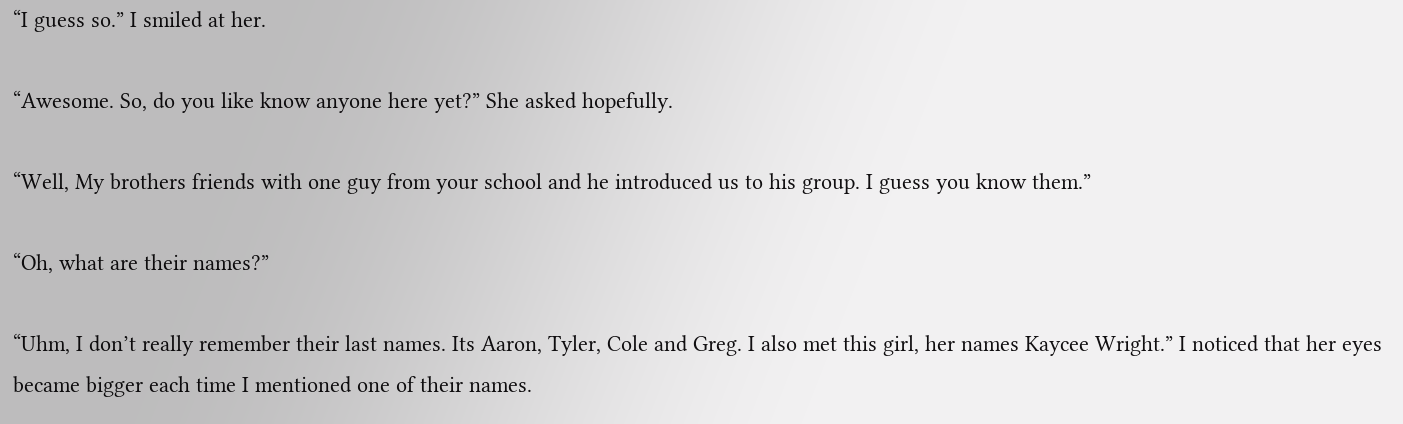“I guess so.” I smiled at her.

“Awesome. So, do you like know anyone here yet?” She asked hopefully.

“Well, My brothers friends with one guy from your school and he introduced us to his group. I guess you know them.”

“Oh, what are their names?”

“Uhm, I don’t really remember their last names. Its Aaron, Tyler, Cole and Greg. I also met this girl, her names Kaycee Wright.” I noticed that her eyes became bigger each time I mentioned one of their names.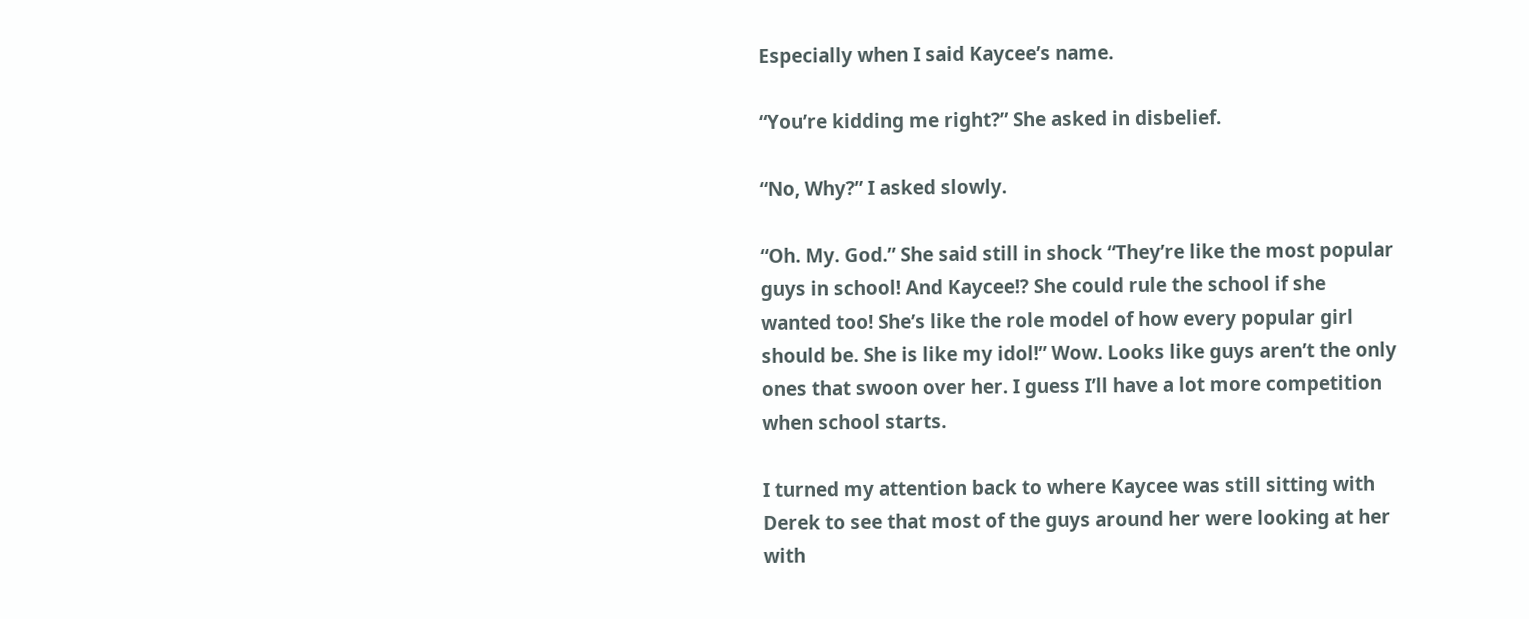Especially when I said Kaycee’s name.

“You’re kidding me right?” She asked in disbelief.

“No, Why?” I asked slowly.

“Oh. My. God.” She said still in shock “They’re like the most popular guys in school! And Kaycee!? She could rule the school if she wanted too! She’s like the role model of how every popular girl should be. She is like my idol!” Wow. Looks like guys aren’t the only ones that swoon over her. I guess I’ll have a lot more competition when school starts.

I turned my attention back to where Kaycee was still sitting with Derek to see that most of the guys around her were looking at her with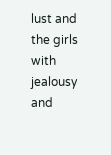lust and the girls with jealousy and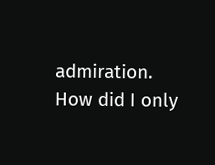admiration. How did I only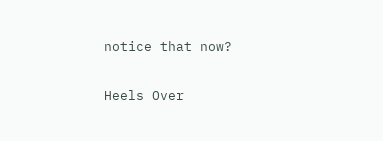notice that now?

Heels Over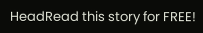HeadRead this story for FREE!